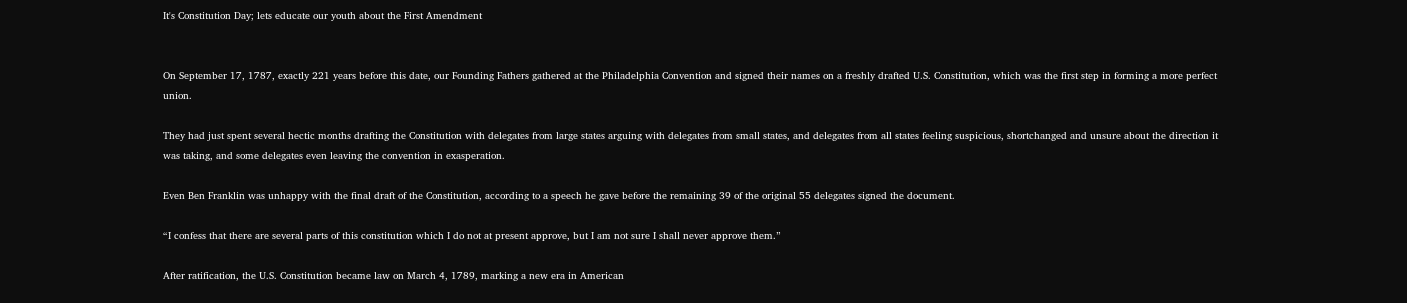It's Constitution Day; lets educate our youth about the First Amendment


On September 17, 1787, exactly 221 years before this date, our Founding Fathers gathered at the Philadelphia Convention and signed their names on a freshly drafted U.S. Constitution, which was the first step in forming a more perfect union.

They had just spent several hectic months drafting the Constitution with delegates from large states arguing with delegates from small states, and delegates from all states feeling suspicious, shortchanged and unsure about the direction it was taking, and some delegates even leaving the convention in exasperation.

Even Ben Franklin was unhappy with the final draft of the Constitution, according to a speech he gave before the remaining 39 of the original 55 delegates signed the document.

“I confess that there are several parts of this constitution which I do not at present approve, but I am not sure I shall never approve them.”

After ratification, the U.S. Constitution became law on March 4, 1789, marking a new era in American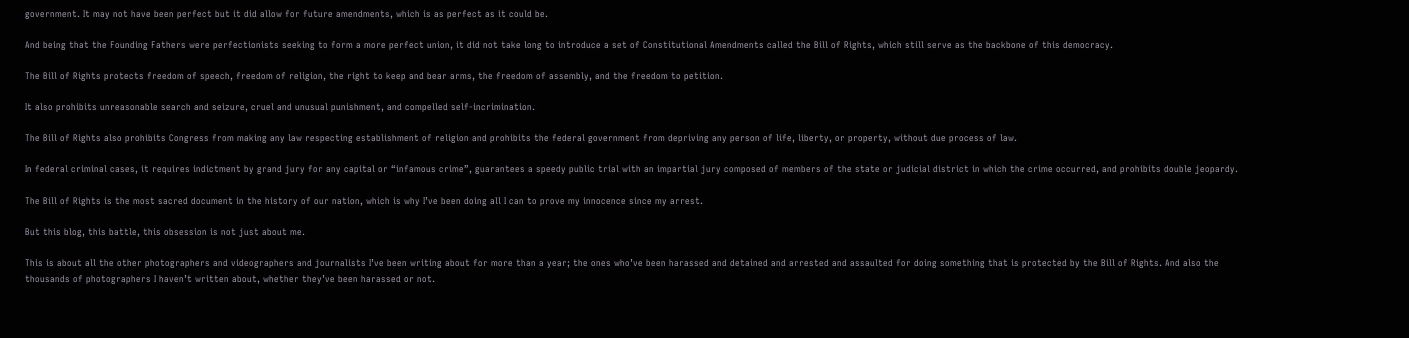government. It may not have been perfect but it did allow for future amendments, which is as perfect as it could be.

And being that the Founding Fathers were perfectionists seeking to form a more perfect union, it did not take long to introduce a set of Constitutional Amendments called the Bill of Rights, which still serve as the backbone of this democracy.

The Bill of Rights protects freedom of speech, freedom of religion, the right to keep and bear arms, the freedom of assembly, and the freedom to petition.

It also prohibits unreasonable search and seizure, cruel and unusual punishment, and compelled self-incrimination.

The Bill of Rights also prohibits Congress from making any law respecting establishment of religion and prohibits the federal government from depriving any person of life, liberty, or property, without due process of law.

In federal criminal cases, it requires indictment by grand jury for any capital or “infamous crime”, guarantees a speedy public trial with an impartial jury composed of members of the state or judicial district in which the crime occurred, and prohibits double jeopardy.

The Bill of Rights is the most sacred document in the history of our nation, which is why I’ve been doing all I can to prove my innocence since my arrest.

But this blog, this battle, this obsession is not just about me.

This is about all the other photographers and videographers and journalists I’ve been writing about for more than a year; the ones who’ve been harassed and detained and arrested and assaulted for doing something that is protected by the Bill of Rights. And also the thousands of photographers I haven’t written about, whether they’ve been harassed or not.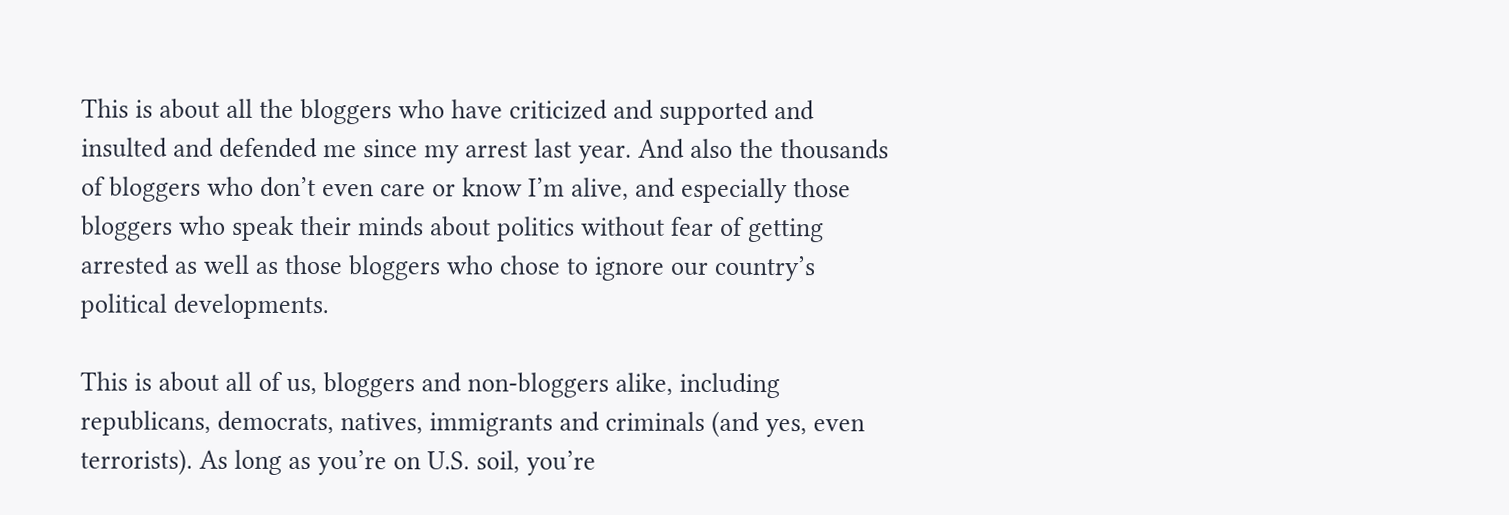This is about all the bloggers who have criticized and supported and insulted and defended me since my arrest last year. And also the thousands of bloggers who don’t even care or know I’m alive, and especially those bloggers who speak their minds about politics without fear of getting arrested as well as those bloggers who chose to ignore our country’s political developments.

This is about all of us, bloggers and non-bloggers alike, including republicans, democrats, natives, immigrants and criminals (and yes, even terrorists). As long as you’re on U.S. soil, you’re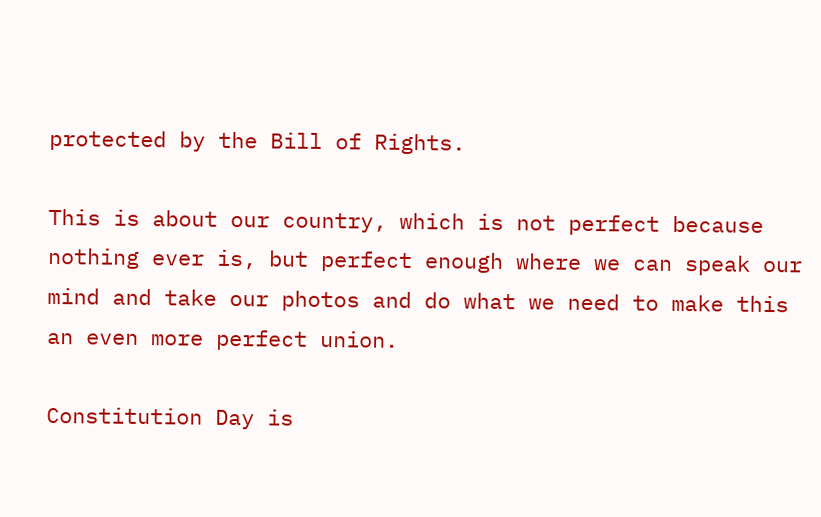protected by the Bill of Rights.

This is about our country, which is not perfect because nothing ever is, but perfect enough where we can speak our mind and take our photos and do what we need to make this an even more perfect union.

Constitution Day is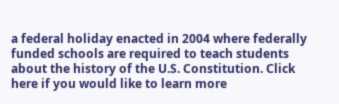a federal holiday enacted in 2004 where federally funded schools are required to teach students about the history of the U.S. Constitution. Click here if you would like to learn more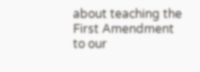about teaching the First Amendment to our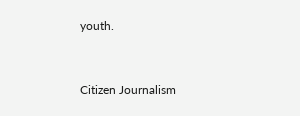youth.


Citizen Journalism